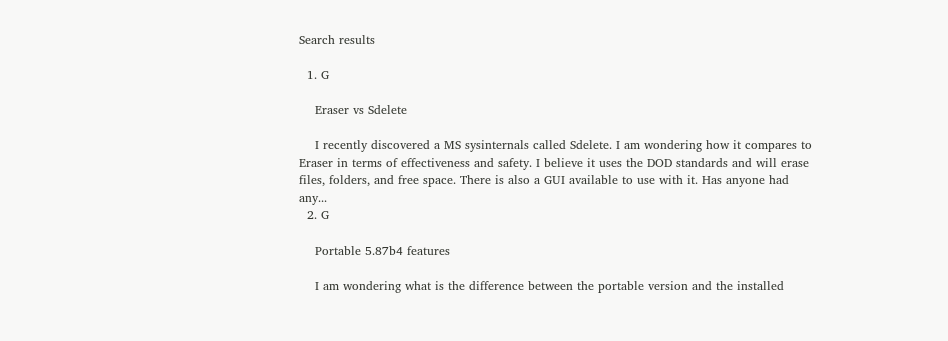Search results

  1. G

    Eraser vs Sdelete

    I recently discovered a MS sysinternals called Sdelete. I am wondering how it compares to Eraser in terms of effectiveness and safety. I believe it uses the DOD standards and will erase files, folders, and free space. There is also a GUI available to use with it. Has anyone had any...
  2. G

    Portable 5.87b4 features

    I am wondering what is the difference between the portable version and the installed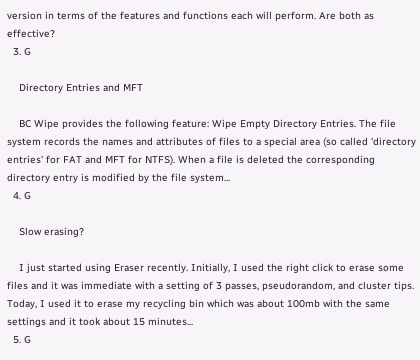version in terms of the features and functions each will perform. Are both as effective?
  3. G

    Directory Entries and MFT

    BC Wipe provides the following feature: Wipe Empty Directory Entries. The file system records the names and attributes of files to a special area (so called 'directory entries' for FAT and MFT for NTFS). When a file is deleted the corresponding directory entry is modified by the file system...
  4. G

    Slow erasing?

    I just started using Eraser recently. Initially, I used the right click to erase some files and it was immediate with a setting of 3 passes, pseudorandom, and cluster tips. Today, I used it to erase my recycling bin which was about 100mb with the same settings and it took about 15 minutes...
  5. G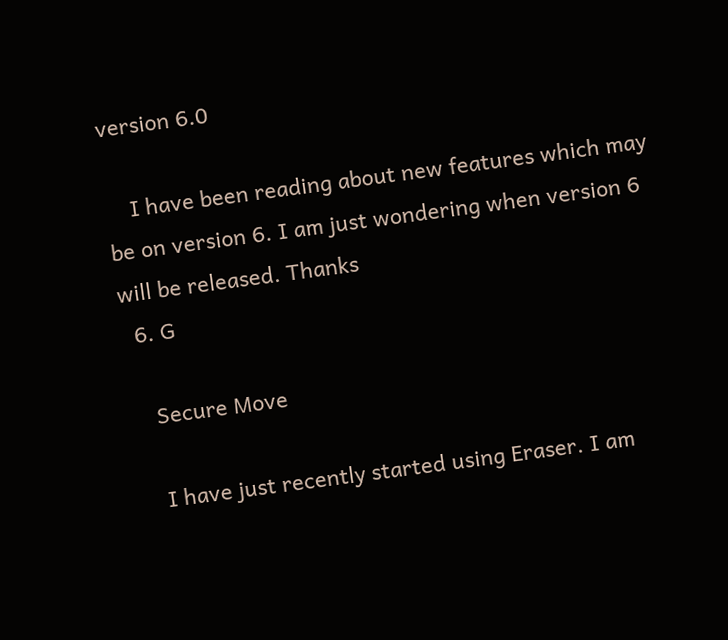version 6.0

    I have been reading about new features which may be on version 6. I am just wondering when version 6 will be released. Thanks
  6. G

    Secure Move

    I have just recently started using Eraser. I am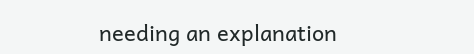needing an explanation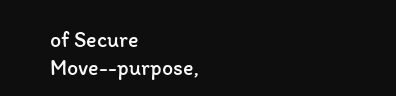of Secure Move--purpose,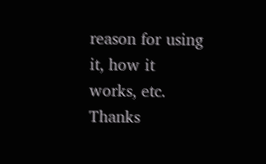reason for using it, how it works, etc. Thanks